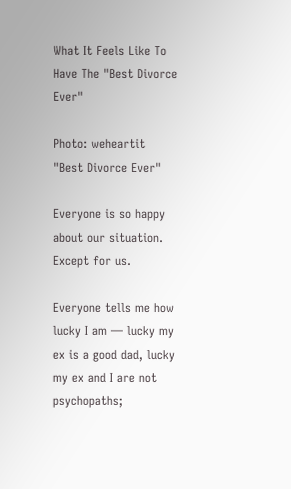What It Feels Like To Have The "Best Divorce Ever"

Photo: weheartit
"Best Divorce Ever"

Everyone is so happy about our situation. Except for us.

Everyone tells me how lucky I am — lucky my ex is a good dad, lucky my ex and I are not psychopaths;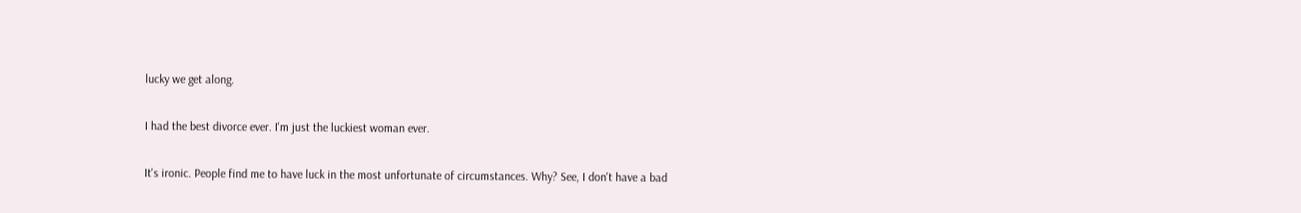lucky we get along.

I had the best divorce ever. I'm just the luckiest woman ever.

It's ironic. People find me to have luck in the most unfortunate of circumstances. Why? See, I don't have a bad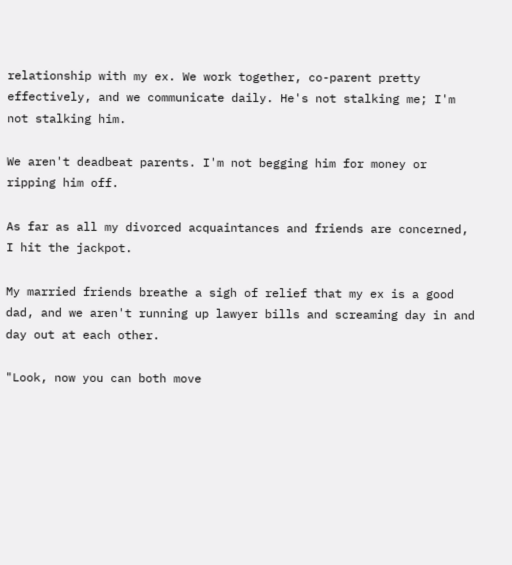relationship with my ex. We work together, co-parent pretty effectively, and we communicate daily. He's not stalking me; I'm not stalking him.

We aren't deadbeat parents. I'm not begging him for money or ripping him off.

As far as all my divorced acquaintances and friends are concerned, I hit the jackpot.

My married friends breathe a sigh of relief that my ex is a good dad, and we aren't running up lawyer bills and screaming day in and day out at each other.

"Look, now you can both move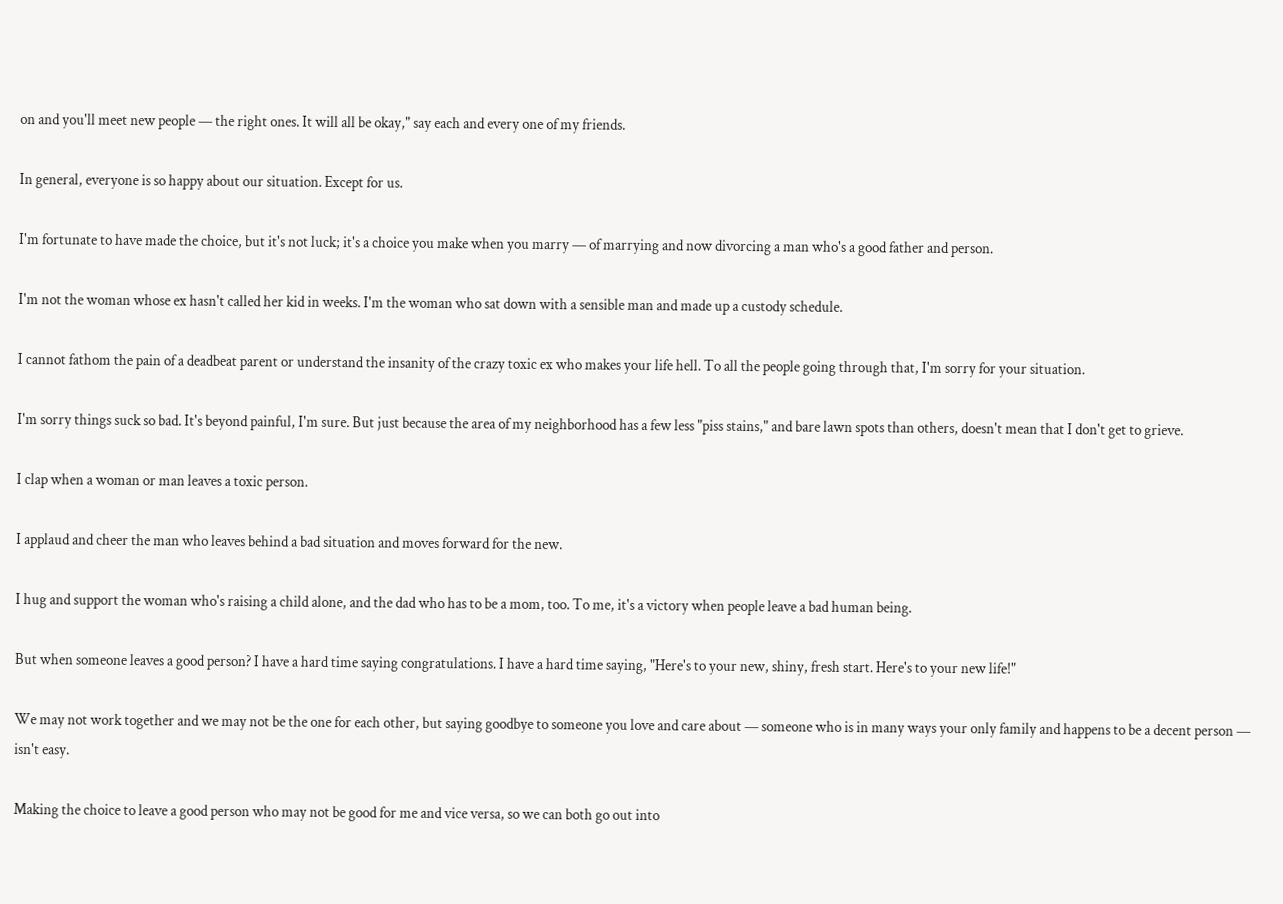on and you'll meet new people — the right ones. It will all be okay," say each and every one of my friends.

In general, everyone is so happy about our situation. Except for us.

I'm fortunate to have made the choice, but it's not luck; it's a choice you make when you marry — of marrying and now divorcing a man who's a good father and person.

I'm not the woman whose ex hasn't called her kid in weeks. I'm the woman who sat down with a sensible man and made up a custody schedule.

I cannot fathom the pain of a deadbeat parent or understand the insanity of the crazy toxic ex who makes your life hell. To all the people going through that, I'm sorry for your situation.

I'm sorry things suck so bad. It's beyond painful, I'm sure. But just because the area of my neighborhood has a few less "piss stains," and bare lawn spots than others, doesn't mean that I don't get to grieve.

I clap when a woman or man leaves a toxic person.

I applaud and cheer the man who leaves behind a bad situation and moves forward for the new.

I hug and support the woman who's raising a child alone, and the dad who has to be a mom, too. To me, it's a victory when people leave a bad human being.

But when someone leaves a good person? I have a hard time saying congratulations. I have a hard time saying, "Here's to your new, shiny, fresh start. Here's to your new life!"

We may not work together and we may not be the one for each other, but saying goodbye to someone you love and care about — someone who is in many ways your only family and happens to be a decent person — isn't easy.

Making the choice to leave a good person who may not be good for me and vice versa, so we can both go out into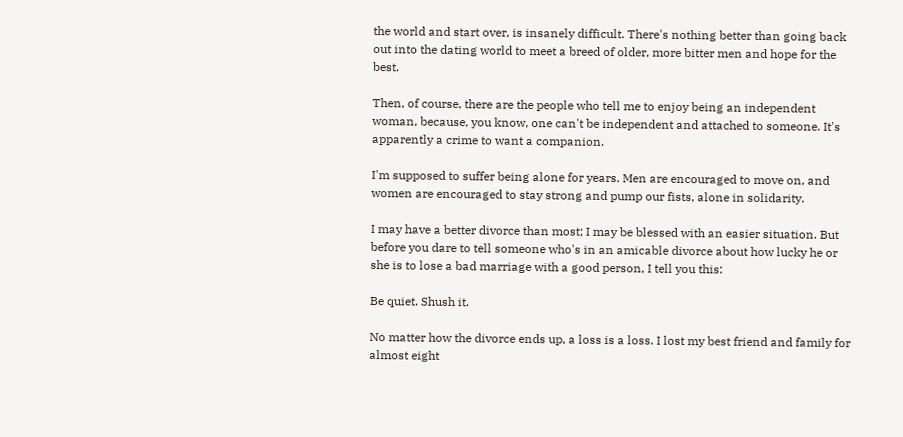the world and start over, is insanely difficult. There's nothing better than going back out into the dating world to meet a breed of older, more bitter men and hope for the best.

Then, of course, there are the people who tell me to enjoy being an independent woman, because, you know, one can't be independent and attached to someone. It's apparently a crime to want a companion.

I'm supposed to suffer being alone for years. Men are encouraged to move on, and women are encouraged to stay strong and pump our fists, alone in solidarity.

I may have a better divorce than most; I may be blessed with an easier situation. But before you dare to tell someone who's in an amicable divorce about how lucky he or she is to lose a bad marriage with a good person, I tell you this:

Be quiet. Shush it.

No matter how the divorce ends up, a loss is a loss. I lost my best friend and family for almost eight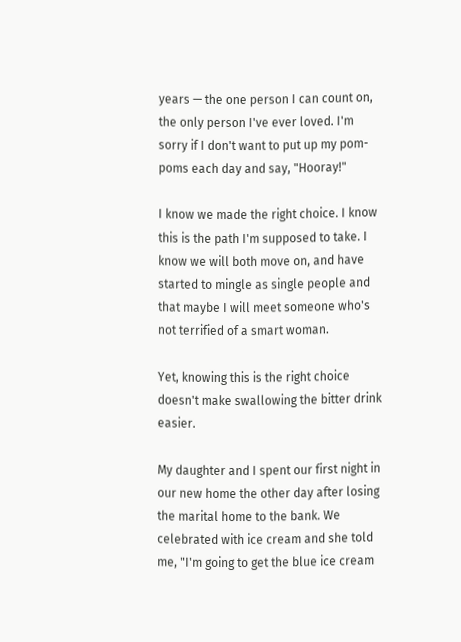years — the one person I can count on, the only person I've ever loved. I'm sorry if I don't want to put up my pom-poms each day and say, "Hooray!"

I know we made the right choice. I know this is the path I'm supposed to take. I know we will both move on, and have started to mingle as single people and that maybe I will meet someone who's not terrified of a smart woman.

Yet, knowing this is the right choice doesn't make swallowing the bitter drink easier.

My daughter and I spent our first night in our new home the other day after losing the marital home to the bank. We celebrated with ice cream and she told me, "I'm going to get the blue ice cream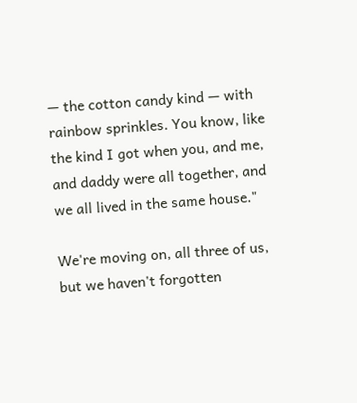— the cotton candy kind — with rainbow sprinkles. You know, like the kind I got when you, and me, and daddy were all together, and we all lived in the same house."

We're moving on, all three of us, but we haven't forgotten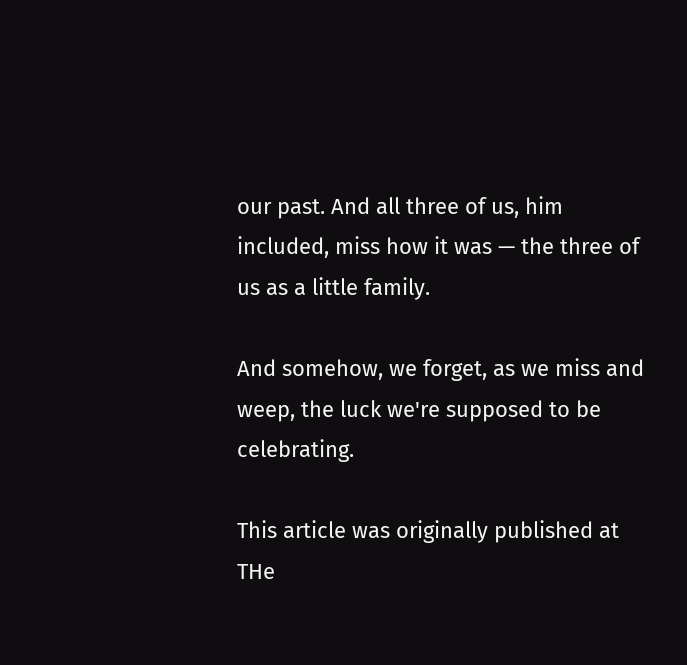our past. And all three of us, him included, miss how it was — the three of us as a little family.

And somehow, we forget, as we miss and weep, the luck we're supposed to be celebrating.

This article was originally published at THe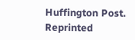Huffington Post. Reprinted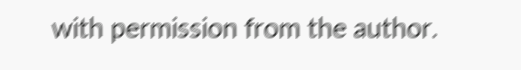with permission from the author.